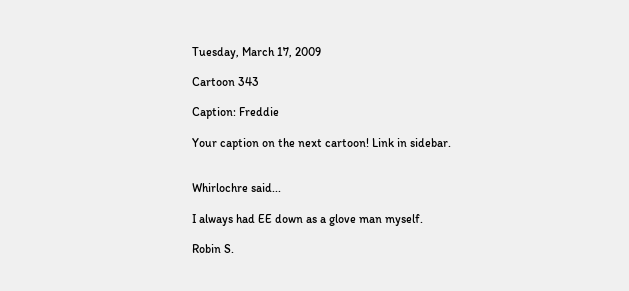Tuesday, March 17, 2009

Cartoon 343

Caption: Freddie

Your caption on the next cartoon! Link in sidebar.


Whirlochre said...

I always had EE down as a glove man myself.

Robin S.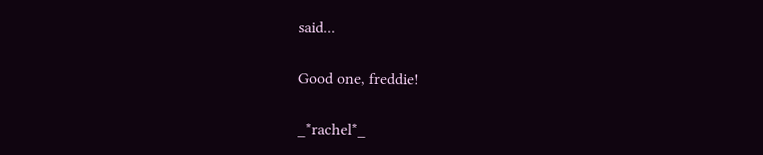said...

Good one, freddie!

_*rachel*_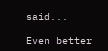said...

Even better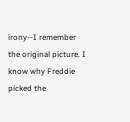irony--I remember the original picture. I know why Freddie picked the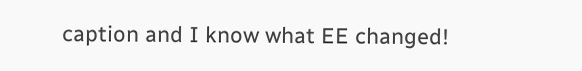caption and I know what EE changed!